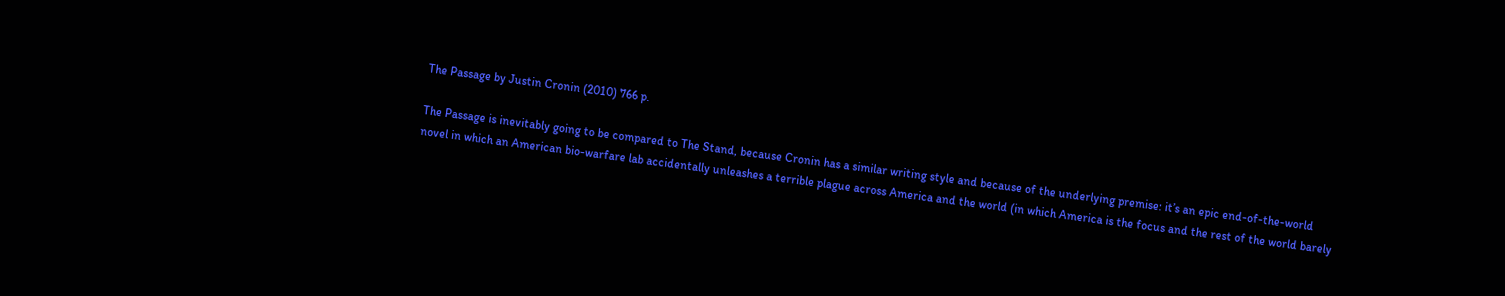The Passage by Justin Cronin (2010) 766 p.

The Passage is inevitably going to be compared to The Stand, because Cronin has a similar writing style and because of the underlying premise: it’s an epic end-of-the-world novel in which an American bio-warfare lab accidentally unleashes a terrible plague across America and the world (in which America is the focus and the rest of the world barely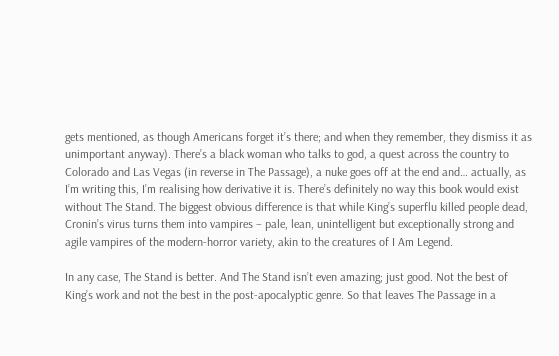gets mentioned, as though Americans forget it’s there; and when they remember, they dismiss it as unimportant anyway). There’s a black woman who talks to god, a quest across the country to Colorado and Las Vegas (in reverse in The Passage), a nuke goes off at the end and… actually, as I’m writing this, I’m realising how derivative it is. There’s definitely no way this book would exist without The Stand. The biggest obvious difference is that while King’s superflu killed people dead, Cronin’s virus turns them into vampires – pale, lean, unintelligent but exceptionally strong and agile vampires of the modern-horror variety, akin to the creatures of I Am Legend.

In any case, The Stand is better. And The Stand isn’t even amazing; just good. Not the best of King’s work and not the best in the post-apocalyptic genre. So that leaves The Passage in a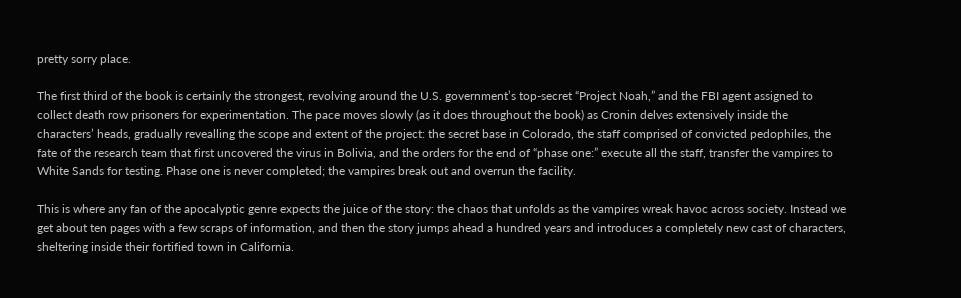pretty sorry place.

The first third of the book is certainly the strongest, revolving around the U.S. government’s top-secret “Project Noah,” and the FBI agent assigned to collect death row prisoners for experimentation. The pace moves slowly (as it does throughout the book) as Cronin delves extensively inside the characters’ heads, gradually revealling the scope and extent of the project: the secret base in Colorado, the staff comprised of convicted pedophiles, the fate of the research team that first uncovered the virus in Bolivia, and the orders for the end of “phase one:” execute all the staff, transfer the vampires to White Sands for testing. Phase one is never completed; the vampires break out and overrun the facility.

This is where any fan of the apocalyptic genre expects the juice of the story: the chaos that unfolds as the vampires wreak havoc across society. Instead we get about ten pages with a few scraps of information, and then the story jumps ahead a hundred years and introduces a completely new cast of characters, sheltering inside their fortified town in California.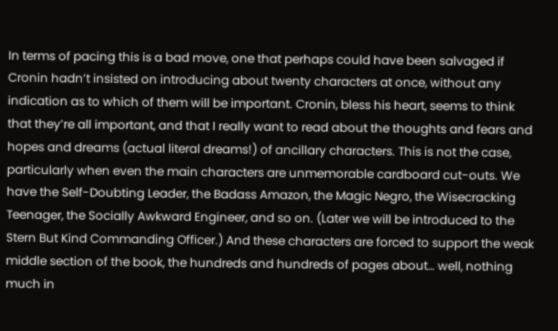In terms of pacing this is a bad move, one that perhaps could have been salvaged if Cronin hadn’t insisted on introducing about twenty characters at once, without any indication as to which of them will be important. Cronin, bless his heart, seems to think that they’re all important, and that I really want to read about the thoughts and fears and hopes and dreams (actual literal dreams!) of ancillary characters. This is not the case, particularly when even the main characters are unmemorable cardboard cut-outs. We have the Self-Doubting Leader, the Badass Amazon, the Magic Negro, the Wisecracking Teenager, the Socially Awkward Engineer, and so on. (Later we will be introduced to the Stern But Kind Commanding Officer.) And these characters are forced to support the weak middle section of the book, the hundreds and hundreds of pages about… well, nothing much in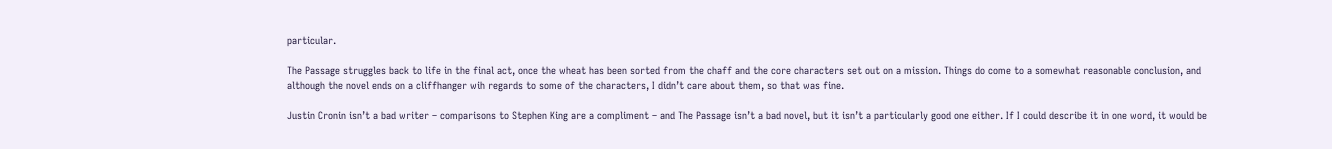particular.

The Passage struggles back to life in the final act, once the wheat has been sorted from the chaff and the core characters set out on a mission. Things do come to a somewhat reasonable conclusion, and although the novel ends on a cliffhanger wih regards to some of the characters, I didn’t care about them, so that was fine.

Justin Cronin isn’t a bad writer – comparisons to Stephen King are a compliment – and The Passage isn’t a bad novel, but it isn’t a particularly good one either. If I could describe it in one word, it would be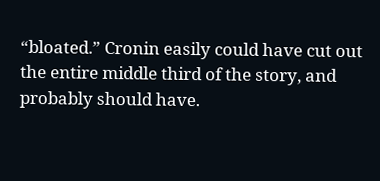“bloated.” Cronin easily could have cut out the entire middle third of the story, and probably should have.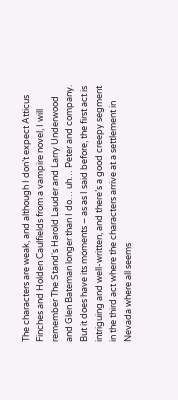The characters are weak, and although I don’t expect Atticus Finches and Holden Caulfields from a vampire novel, I will remember The Stand‘s Harold Lauder and Larry Underwood and Glen Bateman longer than I do… uh… Peter and company. But it does have its moments – as as I said before, the first act is intriguing and well-written, and there’s a good creepy segment in the third act where the characters arrive at a settlement in Nevada where all seems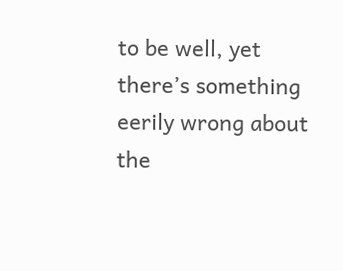to be well, yet there’s something eerily wrong about the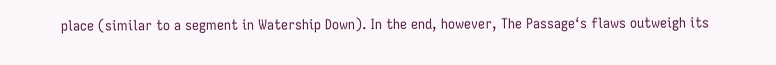place (similar to a segment in Watership Down). In the end, however, The Passage‘s flaws outweigh its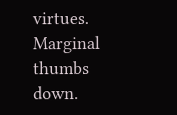virtues. Marginal thumbs down.